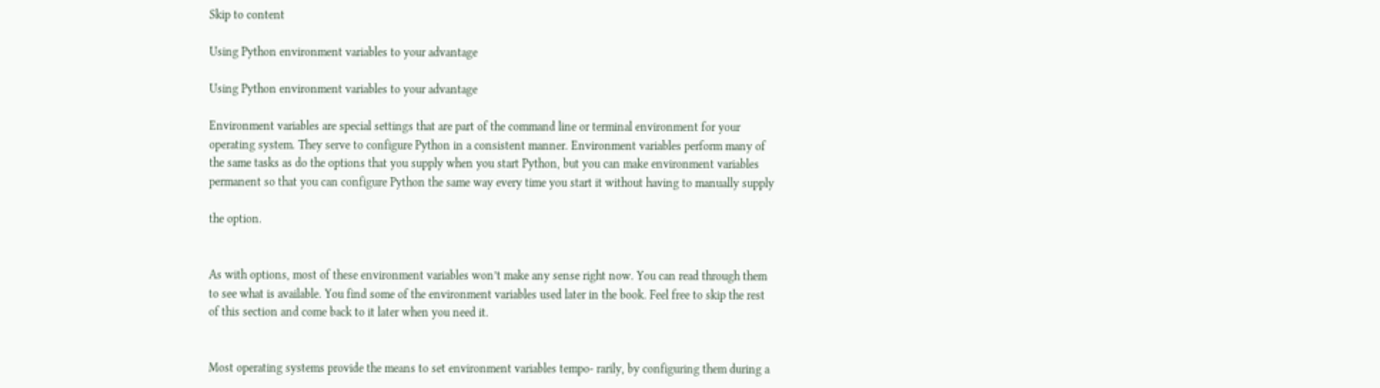Skip to content

Using Python environment variables to your advantage

Using Python environment variables to your advantage

Environment variables are special settings that are part of the command line or terminal environment for your operating system. They serve to configure Python in a consistent manner. Environment variables perform many of the same tasks as do the options that you supply when you start Python, but you can make environment variables permanent so that you can configure Python the same way every time you start it without having to manually supply

the option.


As with options, most of these environment variables won’t make any sense right now. You can read through them to see what is available. You find some of the environment variables used later in the book. Feel free to skip the rest of this section and come back to it later when you need it.


Most operating systems provide the means to set environment variables tempo- rarily, by configuring them during a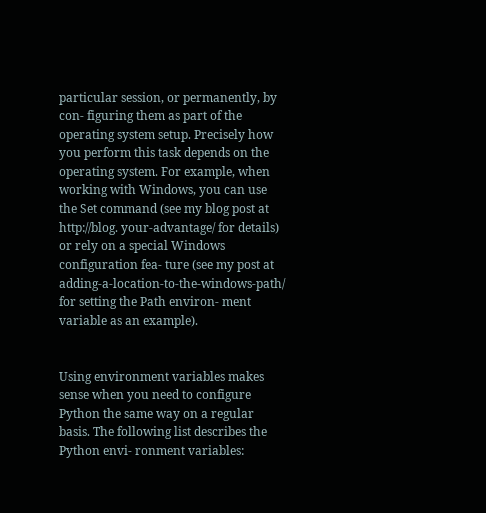particular session, or permanently, by con- figuring them as part of the operating system setup. Precisely how you perform this task depends on the operating system. For example, when working with Windows, you can use the Set command (see my blog post at http://blog. your-advantage/ for details) or rely on a special Windows configuration fea- ture (see my post at adding-a-location-to-the-windows-path/ for setting the Path environ- ment variable as an example).


Using environment variables makes sense when you need to configure Python the same way on a regular basis. The following list describes the Python envi- ronment variables: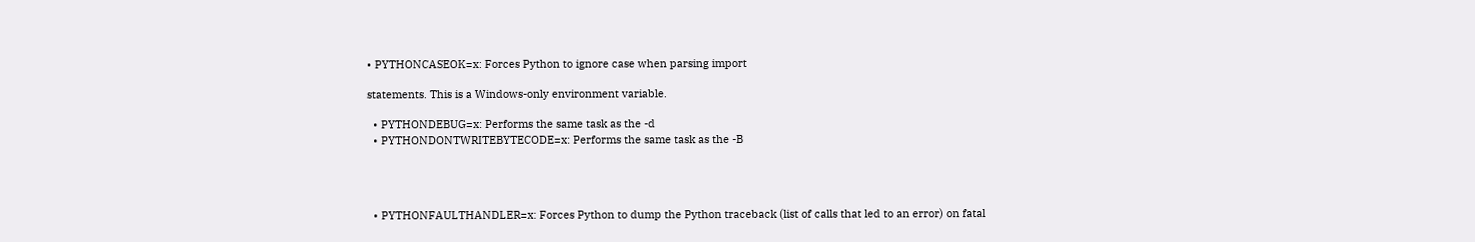• PYTHONCASEOK=x: Forces Python to ignore case when parsing import

statements. This is a Windows-only environment variable.

  • PYTHONDEBUG=x: Performs the same task as the -d
  • PYTHONDONTWRITEBYTECODE=x: Performs the same task as the -B




  • PYTHONFAULTHANDLER=x: Forces Python to dump the Python traceback (list of calls that led to an error) on fatal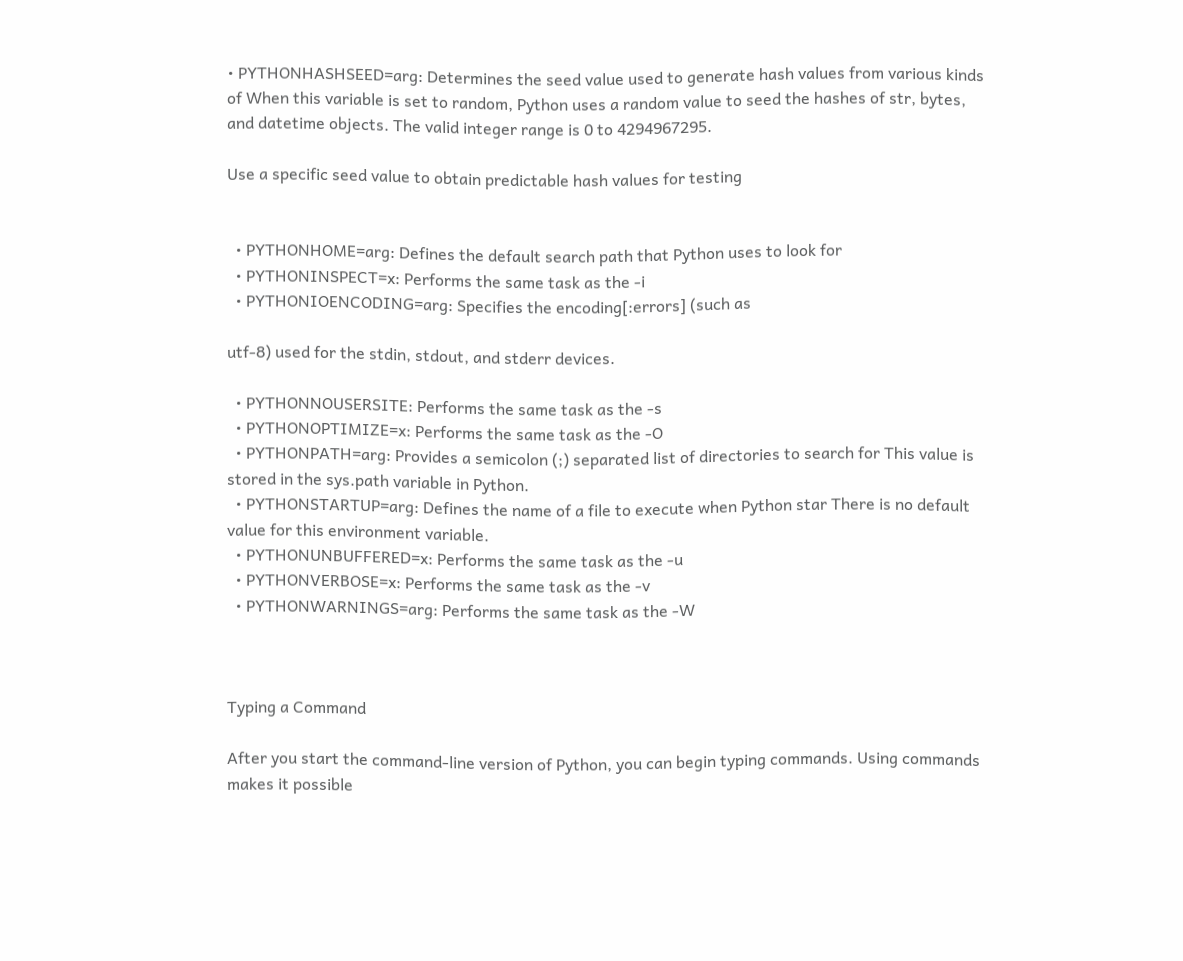• PYTHONHASHSEED=arg: Determines the seed value used to generate hash values from various kinds of When this variable is set to random, Python uses a random value to seed the hashes of str, bytes, and datetime objects. The valid integer range is 0 to 4294967295.

Use a specific seed value to obtain predictable hash values for testing


  • PYTHONHOME=arg: Defines the default search path that Python uses to look for
  • PYTHONINSPECT=x: Performs the same task as the -i
  • PYTHONIOENCODING=arg: Specifies the encoding[:errors] (such as

utf-8) used for the stdin, stdout, and stderr devices.

  • PYTHONNOUSERSITE: Performs the same task as the -s
  • PYTHONOPTIMIZE=x: Performs the same task as the -O
  • PYTHONPATH=arg: Provides a semicolon (;) separated list of directories to search for This value is stored in the sys.path variable in Python.
  • PYTHONSTARTUP=arg: Defines the name of a file to execute when Python star There is no default value for this environment variable.
  • PYTHONUNBUFFERED=x: Performs the same task as the -u
  • PYTHONVERBOSE=x: Performs the same task as the -v
  • PYTHONWARNINGS=arg: Performs the same task as the -W



Typing a Command

After you start the command-line version of Python, you can begin typing commands. Using commands makes it possible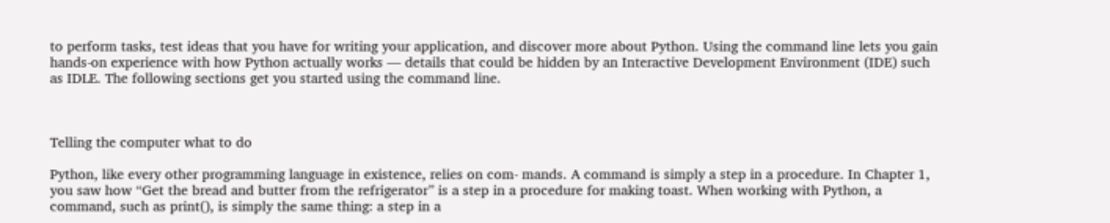to perform tasks, test ideas that you have for writing your application, and discover more about Python. Using the command line lets you gain hands-on experience with how Python actually works — details that could be hidden by an Interactive Development Environment (IDE) such as IDLE. The following sections get you started using the command line.



Telling the computer what to do

Python, like every other programming language in existence, relies on com- mands. A command is simply a step in a procedure. In Chapter 1, you saw how “Get the bread and butter from the refrigerator” is a step in a procedure for making toast. When working with Python, a command, such as print(), is simply the same thing: a step in a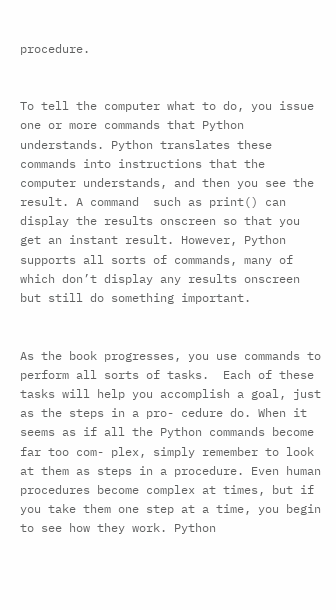procedure.


To tell the computer what to do, you issue one or more commands that Python understands. Python translates these commands into instructions that the computer understands, and then you see the result. A command  such as print() can display the results onscreen so that you get an instant result. However, Python supports all sorts of commands, many of which don’t display any results onscreen but still do something important.


As the book progresses, you use commands to perform all sorts of tasks.  Each of these tasks will help you accomplish a goal, just as the steps in a pro- cedure do. When it seems as if all the Python commands become far too com- plex, simply remember to look at them as steps in a procedure. Even human procedures become complex at times, but if you take them one step at a time, you begin to see how they work. Python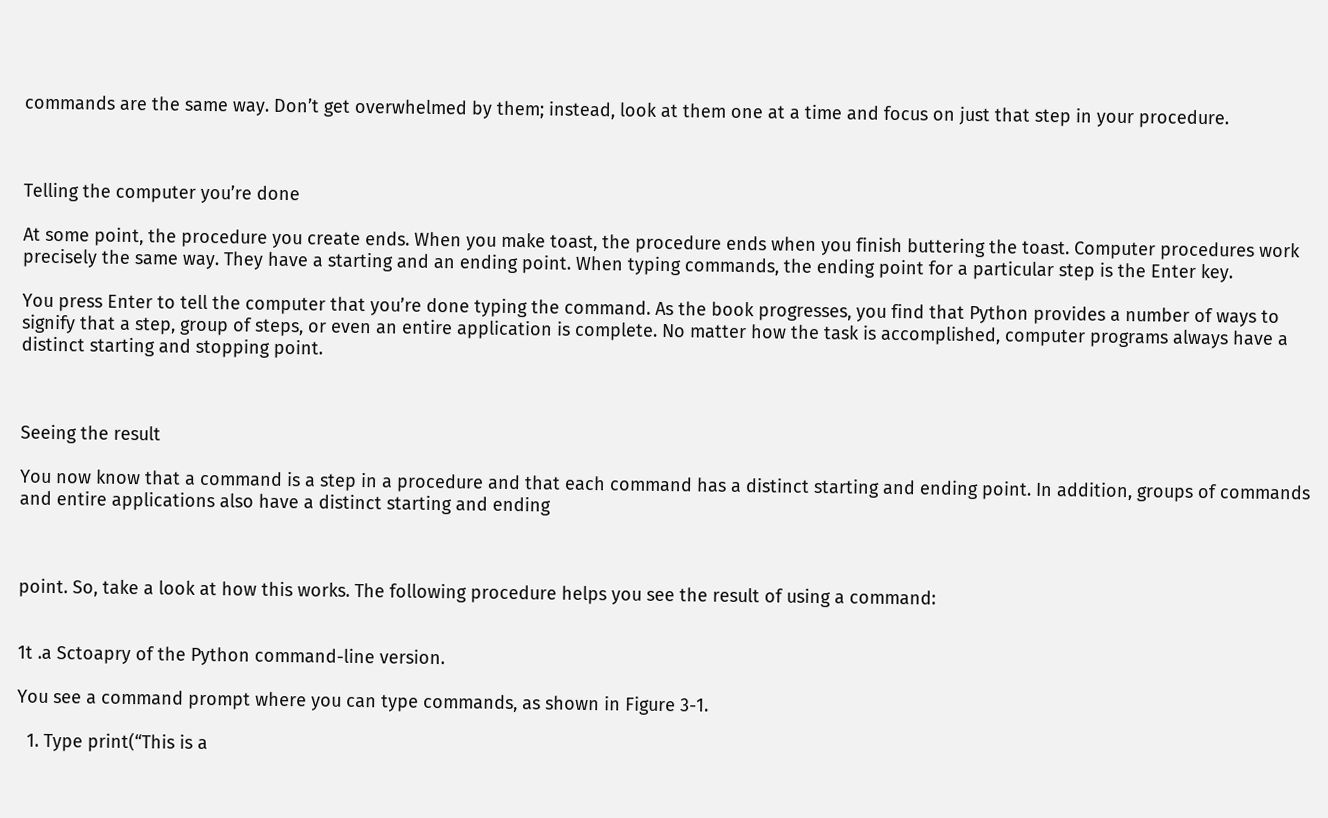commands are the same way. Don’t get overwhelmed by them; instead, look at them one at a time and focus on just that step in your procedure.



Telling the computer you’re done

At some point, the procedure you create ends. When you make toast, the procedure ends when you finish buttering the toast. Computer procedures work precisely the same way. They have a starting and an ending point. When typing commands, the ending point for a particular step is the Enter key.

You press Enter to tell the computer that you’re done typing the command. As the book progresses, you find that Python provides a number of ways to signify that a step, group of steps, or even an entire application is complete. No matter how the task is accomplished, computer programs always have a distinct starting and stopping point.



Seeing the result

You now know that a command is a step in a procedure and that each command has a distinct starting and ending point. In addition, groups of commands and entire applications also have a distinct starting and ending



point. So, take a look at how this works. The following procedure helps you see the result of using a command:


1t .a Sctoapry of the Python command-line version.

You see a command prompt where you can type commands, as shown in Figure 3-1.

  1. Type print(“This is a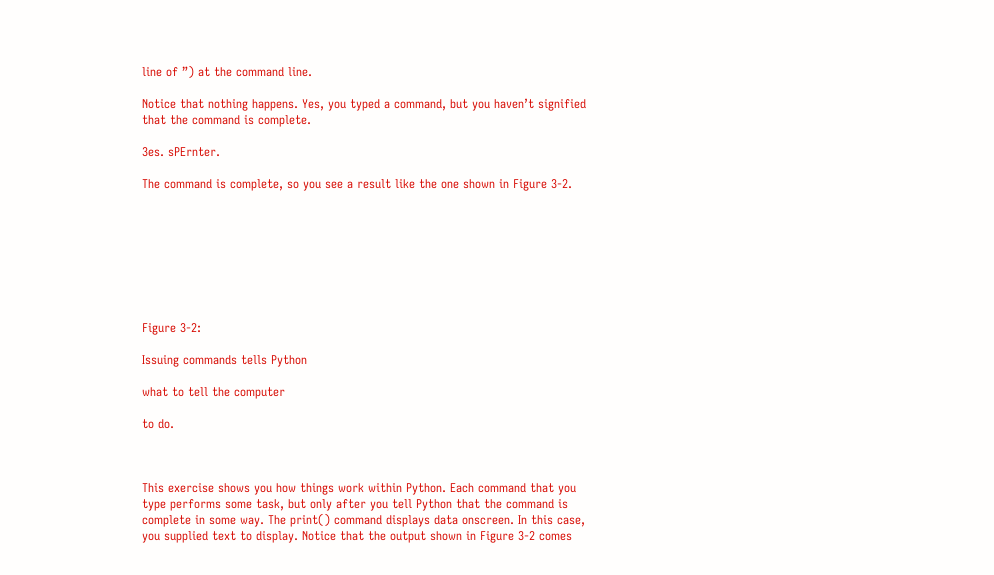line of ”) at the command line.

Notice that nothing happens. Yes, you typed a command, but you haven’t signified that the command is complete.

3es. sPErnter.

The command is complete, so you see a result like the one shown in Figure 3-2.








Figure 3-2:

Issuing commands tells Python

what to tell the computer

to do.



This exercise shows you how things work within Python. Each command that you type performs some task, but only after you tell Python that the command is complete in some way. The print() command displays data onscreen. In this case, you supplied text to display. Notice that the output shown in Figure 3-2 comes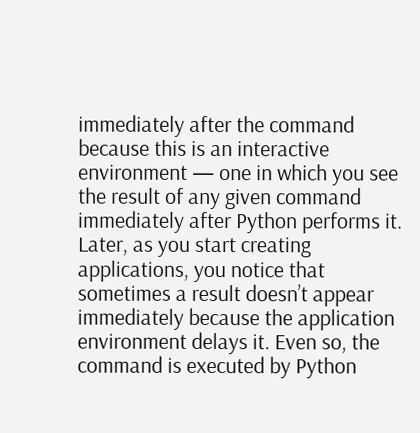immediately after the command because this is an interactive environment — one in which you see the result of any given command immediately after Python performs it. Later, as you start creating applications, you notice that sometimes a result doesn’t appear immediately because the application environment delays it. Even so, the command is executed by Python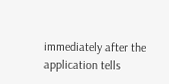immediately after the application tells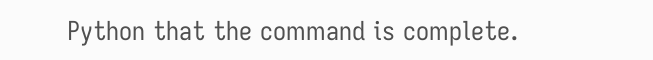Python that the command is complete.